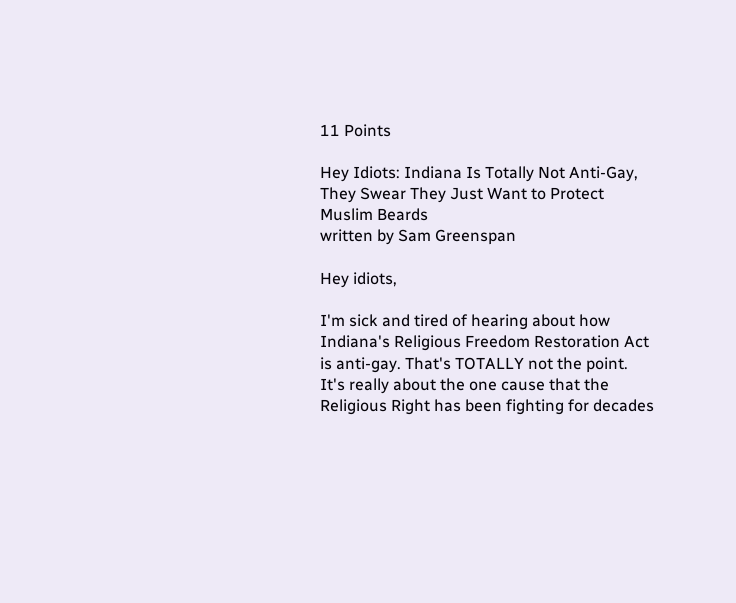11 Points

Hey Idiots: Indiana Is Totally Not Anti-Gay, They Swear They Just Want to Protect Muslim Beards
written by Sam Greenspan

Hey idiots,

I'm sick and tired of hearing about how Indiana's Religious Freedom Restoration Act is anti-gay. That's TOTALLY not the point. It's really about the one cause that the Religious Right has been fighting for decades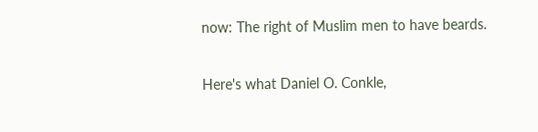now: The right of Muslim men to have beards.

Here's what Daniel O. Conkle,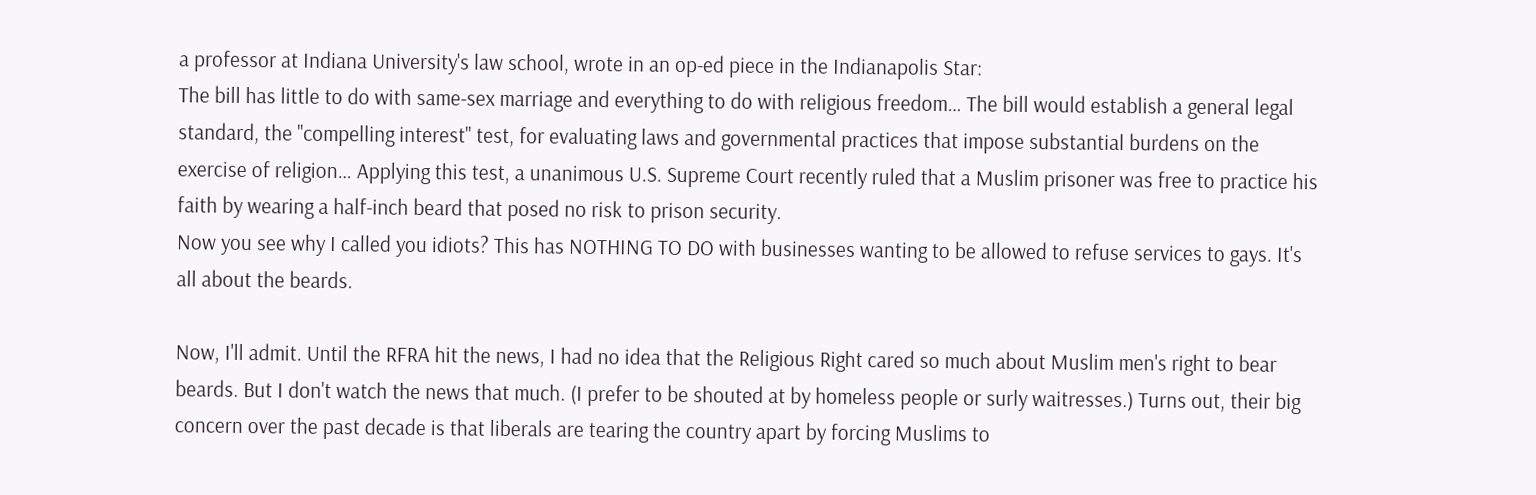a professor at Indiana University's law school, wrote in an op-ed piece in the Indianapolis Star:
The bill has little to do with same-sex marriage and everything to do with religious freedom… The bill would establish a general legal standard, the "compelling interest" test, for evaluating laws and governmental practices that impose substantial burdens on the exercise of religion… Applying this test, a unanimous U.S. Supreme Court recently ruled that a Muslim prisoner was free to practice his faith by wearing a half-inch beard that posed no risk to prison security.
Now you see why I called you idiots? This has NOTHING TO DO with businesses wanting to be allowed to refuse services to gays. It's all about the beards.

Now, I'll admit. Until the RFRA hit the news, I had no idea that the Religious Right cared so much about Muslim men's right to bear beards. But I don't watch the news that much. (I prefer to be shouted at by homeless people or surly waitresses.) Turns out, their big concern over the past decade is that liberals are tearing the country apart by forcing Muslims to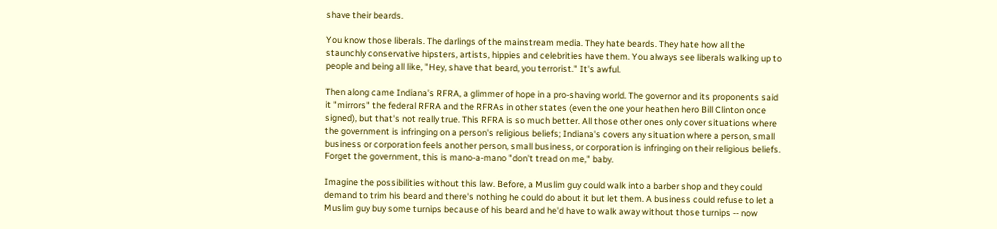shave their beards.

You know those liberals. The darlings of the mainstream media. They hate beards. They hate how all the staunchly conservative hipsters, artists, hippies and celebrities have them. You always see liberals walking up to people and being all like, "Hey, shave that beard, you terrorist." It's awful.

Then along came Indiana's RFRA, a glimmer of hope in a pro-shaving world. The governor and its proponents said it "mirrors" the federal RFRA and the RFRAs in other states (even the one your heathen hero Bill Clinton once signed), but that's not really true. This RFRA is so much better. All those other ones only cover situations where the government is infringing on a person's religious beliefs; Indiana's covers any situation where a person, small business or corporation feels another person, small business, or corporation is infringing on their religious beliefs. Forget the government, this is mano-a-mano "don't tread on me," baby.

Imagine the possibilities without this law. Before, a Muslim guy could walk into a barber shop and they could demand to trim his beard and there's nothing he could do about it but let them. A business could refuse to let a Muslim guy buy some turnips because of his beard and he'd have to walk away without those turnips -- now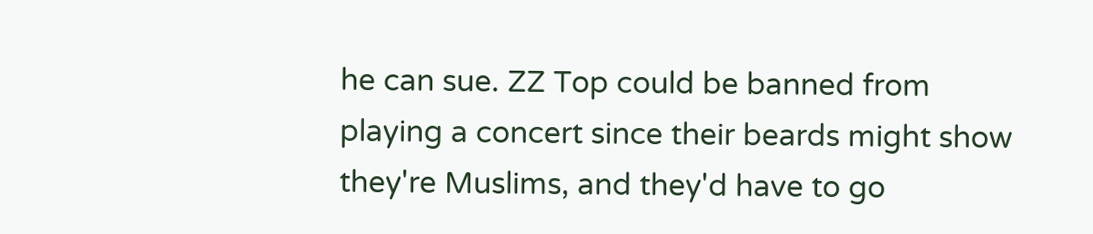he can sue. ZZ Top could be banned from playing a concert since their beards might show they're Muslims, and they'd have to go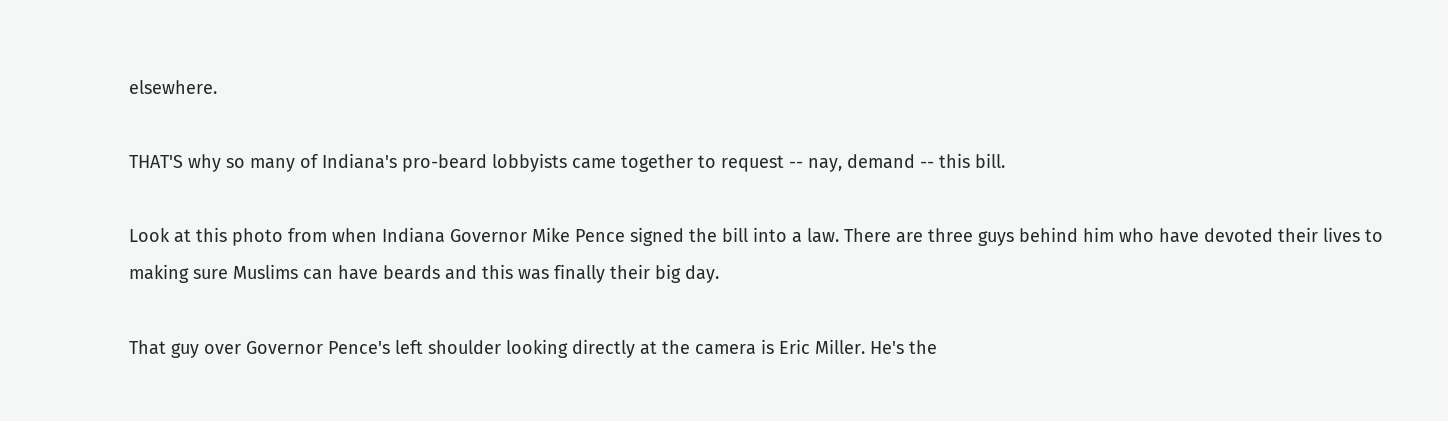elsewhere.

THAT'S why so many of Indiana's pro-beard lobbyists came together to request -- nay, demand -- this bill.

Look at this photo from when Indiana Governor Mike Pence signed the bill into a law. There are three guys behind him who have devoted their lives to making sure Muslims can have beards and this was finally their big day.

That guy over Governor Pence's left shoulder looking directly at the camera is Eric Miller. He's the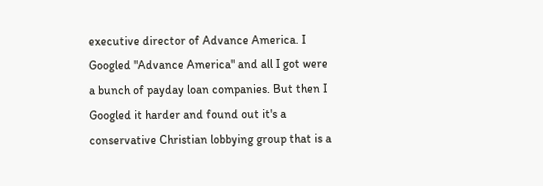executive director of Advance America. I Googled "Advance America" and all I got were a bunch of payday loan companies. But then I Googled it harder and found out it's a conservative Christian lobbying group that is a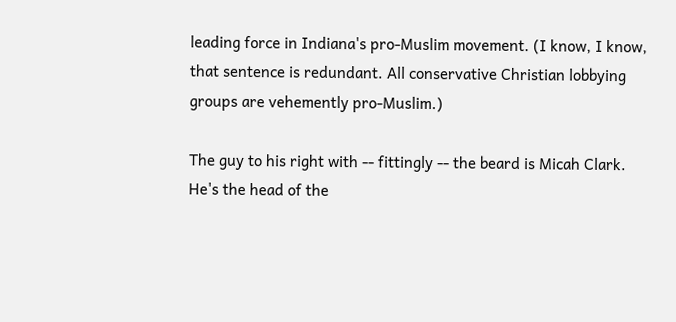leading force in Indiana's pro-Muslim movement. (I know, I know, that sentence is redundant. All conservative Christian lobbying groups are vehemently pro-Muslim.)

The guy to his right with -- fittingly -- the beard is Micah Clark. He's the head of the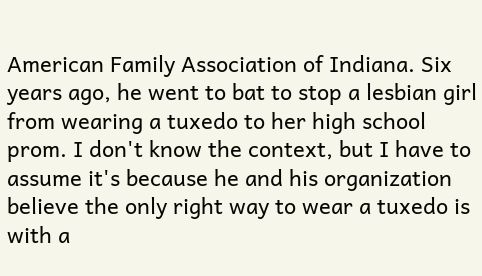American Family Association of Indiana. Six years ago, he went to bat to stop a lesbian girl from wearing a tuxedo to her high school prom. I don't know the context, but I have to assume it's because he and his organization believe the only right way to wear a tuxedo is with a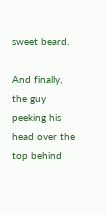sweet beard.

And finally, the guy peeking his head over the top behind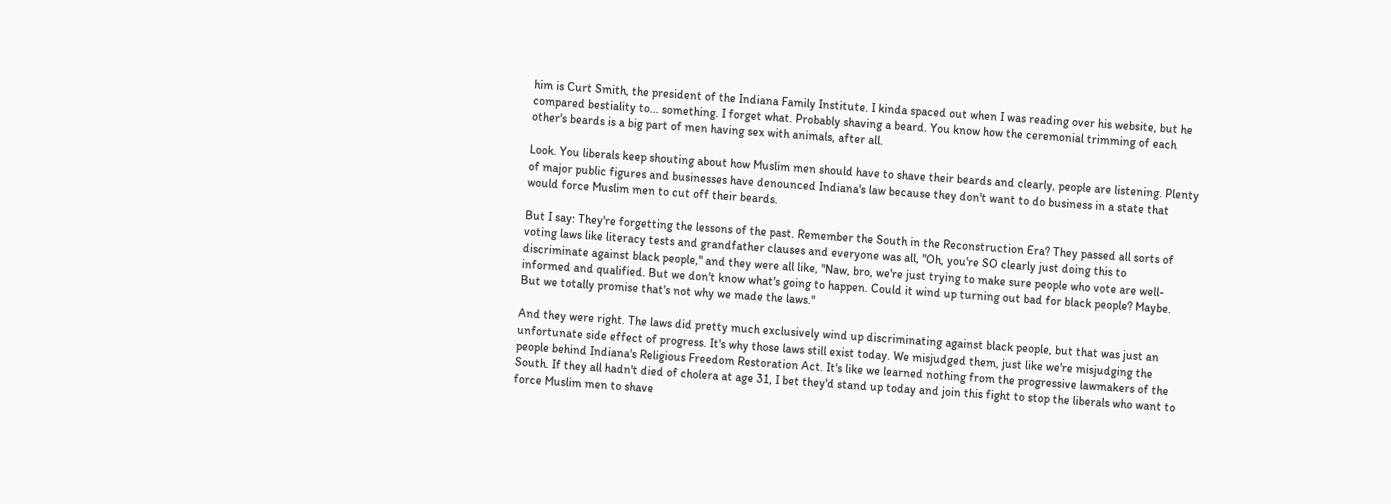him is Curt Smith, the president of the Indiana Family Institute. I kinda spaced out when I was reading over his website, but he compared bestiality to... something. I forget what. Probably shaving a beard. You know how the ceremonial trimming of each other's beards is a big part of men having sex with animals, after all.

Look. You liberals keep shouting about how Muslim men should have to shave their beards and clearly, people are listening. Plenty of major public figures and businesses have denounced Indiana's law because they don't want to do business in a state that would force Muslim men to cut off their beards.

But I say: They're forgetting the lessons of the past. Remember the South in the Reconstruction Era? They passed all sorts of voting laws like literacy tests and grandfather clauses and everyone was all, "Oh, you're SO clearly just doing this to discriminate against black people," and they were all like, "Naw, bro, we're just trying to make sure people who vote are well-informed and qualified. But we don't know what's going to happen. Could it wind up turning out bad for black people? Maybe. But we totally promise that's not why we made the laws."

And they were right. The laws did pretty much exclusively wind up discriminating against black people, but that was just an unfortunate side effect of progress. It's why those laws still exist today. We misjudged them, just like we're misjudging the people behind Indiana's Religious Freedom Restoration Act. It's like we learned nothing from the progressive lawmakers of the South. If they all hadn't died of cholera at age 31, I bet they'd stand up today and join this fight to stop the liberals who want to force Muslim men to shave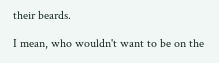their beards.

I mean, who wouldn't want to be on the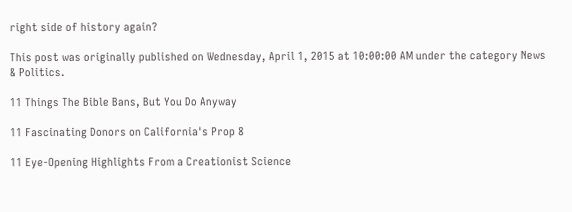right side of history again?

This post was originally published on Wednesday, April 1, 2015 at 10:00:00 AM under the category News & Politics.

11 Things The Bible Bans, But You Do Anyway

11 Fascinating Donors on California's Prop 8

11 Eye-Opening Highlights From a Creationist Science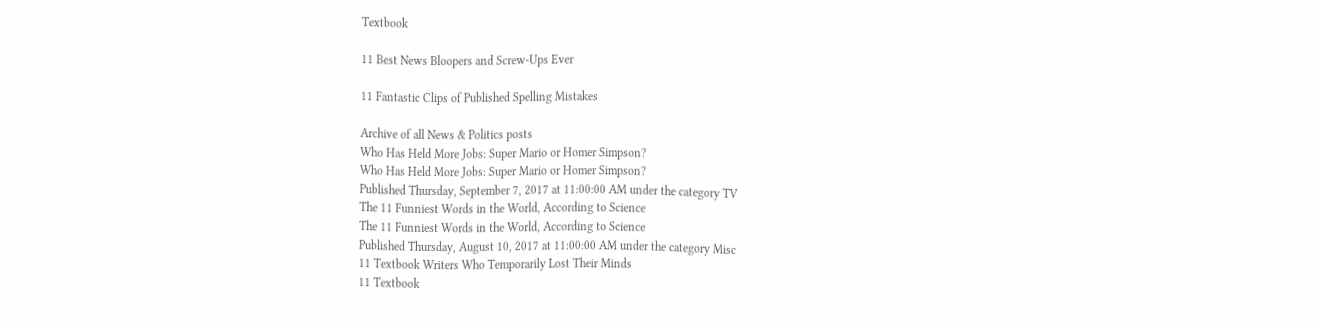Textbook

11 Best News Bloopers and Screw-Ups Ever

11 Fantastic Clips of Published Spelling Mistakes

Archive of all News & Politics posts
Who Has Held More Jobs: Super Mario or Homer Simpson?
Who Has Held More Jobs: Super Mario or Homer Simpson?
Published Thursday, September 7, 2017 at 11:00:00 AM under the category TV
The 11 Funniest Words in the World, According to Science
The 11 Funniest Words in the World, According to Science
Published Thursday, August 10, 2017 at 11:00:00 AM under the category Misc
11 Textbook Writers Who Temporarily Lost Their Minds
11 Textbook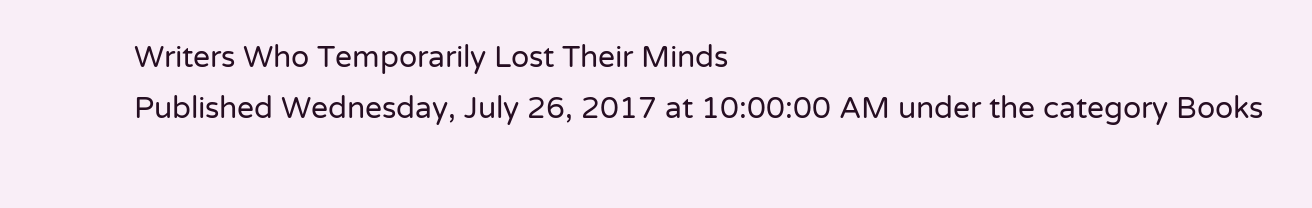Writers Who Temporarily Lost Their Minds
Published Wednesday, July 26, 2017 at 10:00:00 AM under the category Books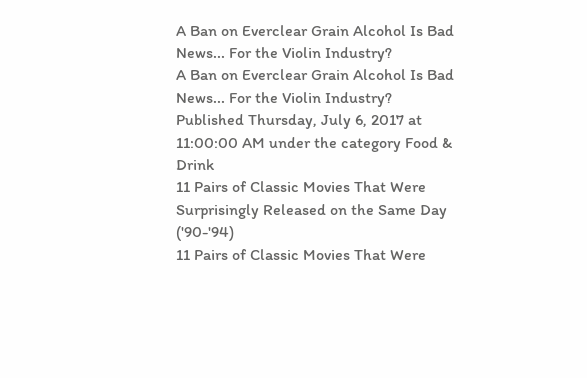A Ban on Everclear Grain Alcohol Is Bad News... For the Violin Industry?
A Ban on Everclear Grain Alcohol Is Bad News... For the Violin Industry?
Published Thursday, July 6, 2017 at 11:00:00 AM under the category Food & Drink
11 Pairs of Classic Movies That Were Surprisingly Released on the Same Day ('90-'94)
11 Pairs of Classic Movies That Were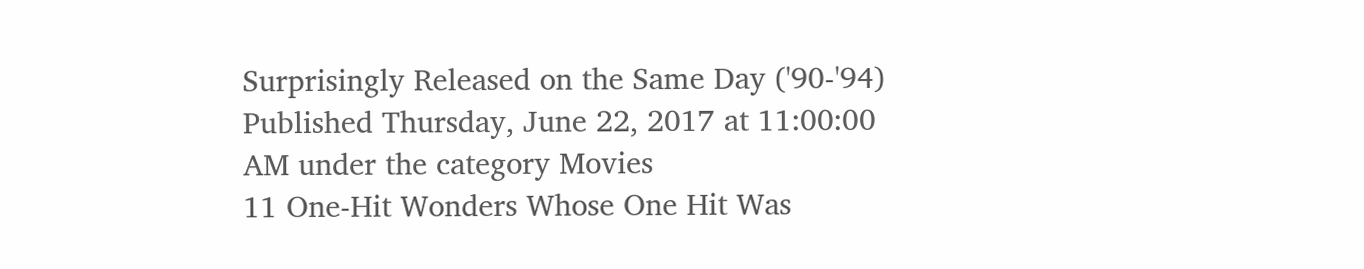Surprisingly Released on the Same Day ('90-'94)
Published Thursday, June 22, 2017 at 11:00:00 AM under the category Movies
11 One-Hit Wonders Whose One Hit Was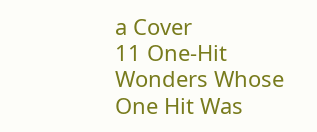a Cover
11 One-Hit Wonders Whose One Hit Was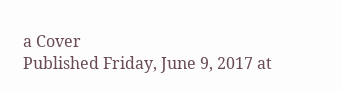a Cover
Published Friday, June 9, 2017 at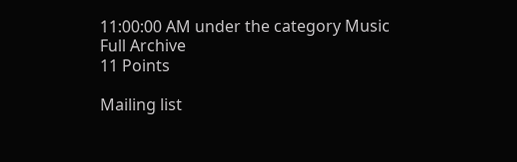11:00:00 AM under the category Music
Full Archive
11 Points

Mailing list